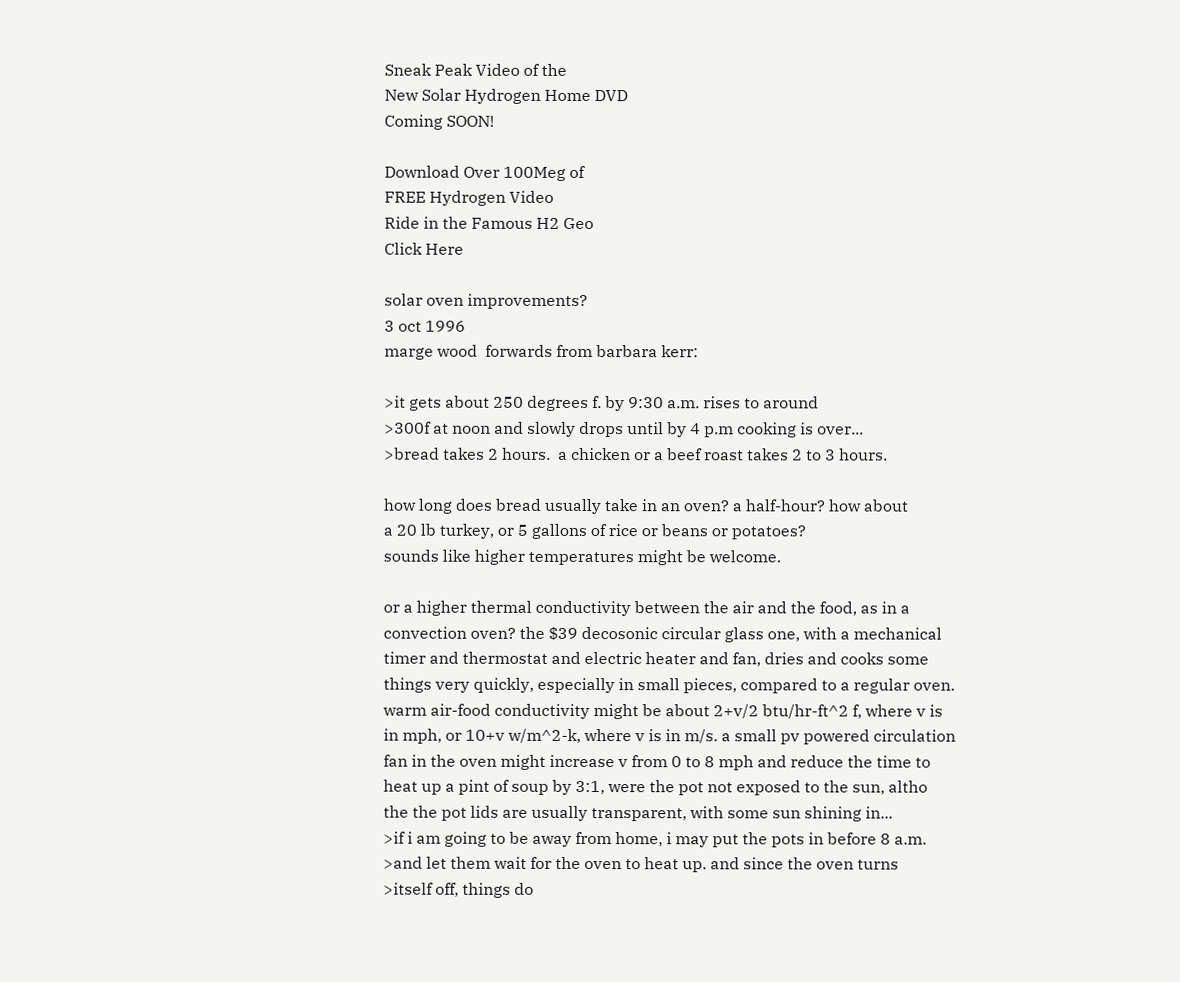Sneak Peak Video of the
New Solar Hydrogen Home DVD
Coming SOON!

Download Over 100Meg of
FREE Hydrogen Video
Ride in the Famous H2 Geo
Click Here

solar oven improvements?
3 oct 1996
marge wood  forwards from barbara kerr:

>it gets about 250 degrees f. by 9:30 a.m. rises to around
>300f at noon and slowly drops until by 4 p.m cooking is over...
>bread takes 2 hours.  a chicken or a beef roast takes 2 to 3 hours.

how long does bread usually take in an oven? a half-hour? how about
a 20 lb turkey, or 5 gallons of rice or beans or potatoes?
sounds like higher temperatures might be welcome.

or a higher thermal conductivity between the air and the food, as in a
convection oven? the $39 decosonic circular glass one, with a mechanical
timer and thermostat and electric heater and fan, dries and cooks some
things very quickly, especially in small pieces, compared to a regular oven.
warm air-food conductivity might be about 2+v/2 btu/hr-ft^2 f, where v is
in mph, or 10+v w/m^2-k, where v is in m/s. a small pv powered circulation
fan in the oven might increase v from 0 to 8 mph and reduce the time to
heat up a pint of soup by 3:1, were the pot not exposed to the sun, altho
the the pot lids are usually transparent, with some sun shining in...
>if i am going to be away from home, i may put the pots in before 8 a.m.
>and let them wait for the oven to heat up. and since the oven turns
>itself off, things do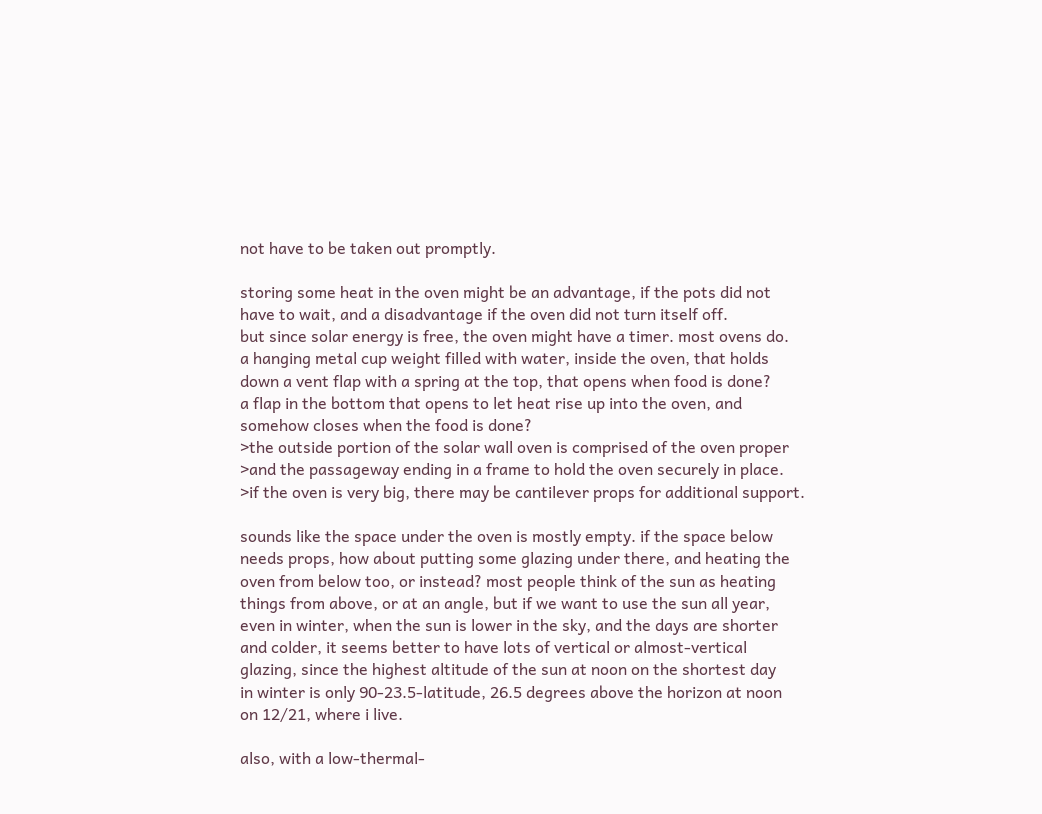not have to be taken out promptly.

storing some heat in the oven might be an advantage, if the pots did not
have to wait, and a disadvantage if the oven did not turn itself off.
but since solar energy is free, the oven might have a timer. most ovens do.
a hanging metal cup weight filled with water, inside the oven, that holds
down a vent flap with a spring at the top, that opens when food is done?
a flap in the bottom that opens to let heat rise up into the oven, and
somehow closes when the food is done?
>the outside portion of the solar wall oven is comprised of the oven proper
>and the passageway ending in a frame to hold the oven securely in place.
>if the oven is very big, there may be cantilever props for additional support.

sounds like the space under the oven is mostly empty. if the space below
needs props, how about putting some glazing under there, and heating the
oven from below too, or instead? most people think of the sun as heating
things from above, or at an angle, but if we want to use the sun all year,
even in winter, when the sun is lower in the sky, and the days are shorter
and colder, it seems better to have lots of vertical or almost-vertical
glazing, since the highest altitude of the sun at noon on the shortest day
in winter is only 90-23.5-latitude, 26.5 degrees above the horizon at noon
on 12/21, where i live.

also, with a low-thermal-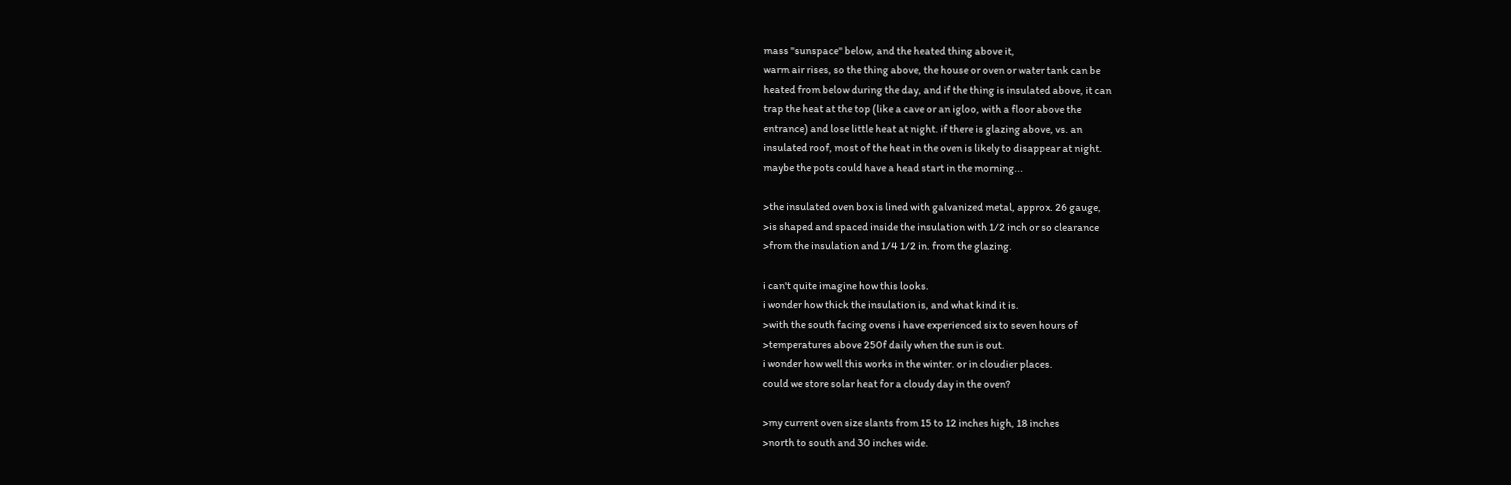mass "sunspace" below, and the heated thing above it,
warm air rises, so the thing above, the house or oven or water tank can be
heated from below during the day, and if the thing is insulated above, it can
trap the heat at the top (like a cave or an igloo, with a floor above the
entrance) and lose little heat at night. if there is glazing above, vs. an
insulated roof, most of the heat in the oven is likely to disappear at night.
maybe the pots could have a head start in the morning...

>the insulated oven box is lined with galvanized metal, approx. 26 gauge,
>is shaped and spaced inside the insulation with 1/2 inch or so clearance
>from the insulation and 1/4 1/2 in. from the glazing.

i can't quite imagine how this looks.
i wonder how thick the insulation is, and what kind it is.
>with the south facing ovens i have experienced six to seven hours of
>temperatures above 250f daily when the sun is out.
i wonder how well this works in the winter. or in cloudier places.
could we store solar heat for a cloudy day in the oven?

>my current oven size slants from 15 to 12 inches high, 18 inches
>north to south and 30 inches wide.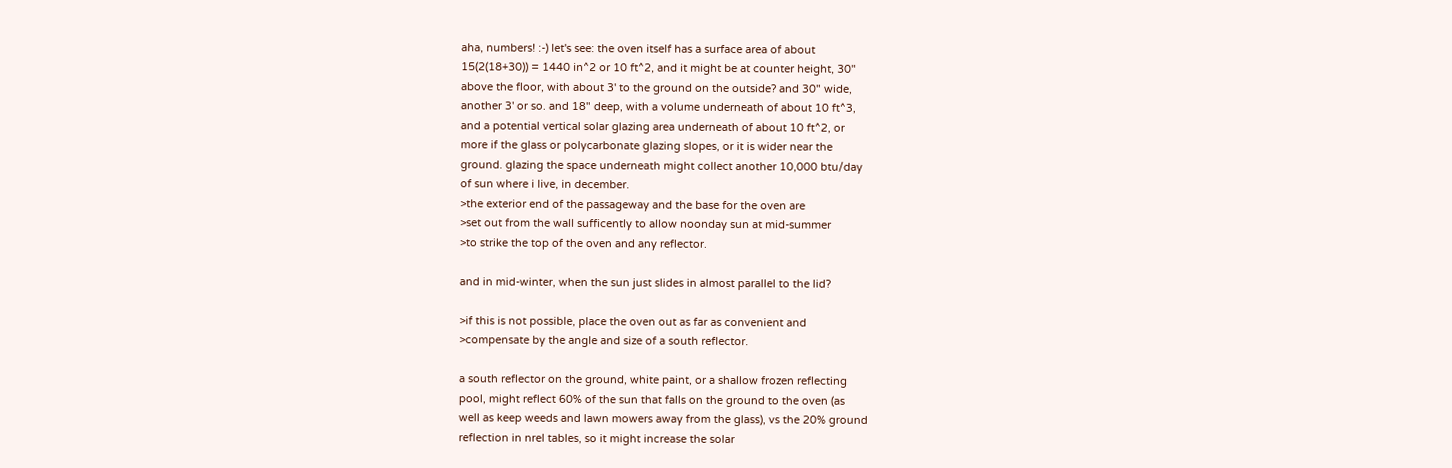aha, numbers! :-) let's see: the oven itself has a surface area of about
15(2(18+30)) = 1440 in^2 or 10 ft^2, and it might be at counter height, 30"
above the floor, with about 3' to the ground on the outside? and 30" wide,
another 3' or so. and 18" deep, with a volume underneath of about 10 ft^3,
and a potential vertical solar glazing area underneath of about 10 ft^2, or
more if the glass or polycarbonate glazing slopes, or it is wider near the
ground. glazing the space underneath might collect another 10,000 btu/day
of sun where i live, in december.
>the exterior end of the passageway and the base for the oven are
>set out from the wall sufficently to allow noonday sun at mid-summer
>to strike the top of the oven and any reflector.

and in mid-winter, when the sun just slides in almost parallel to the lid?

>if this is not possible, place the oven out as far as convenient and
>compensate by the angle and size of a south reflector.

a south reflector on the ground, white paint, or a shallow frozen reflecting
pool, might reflect 60% of the sun that falls on the ground to the oven (as
well as keep weeds and lawn mowers away from the glass), vs the 20% ground
reflection in nrel tables, so it might increase the solar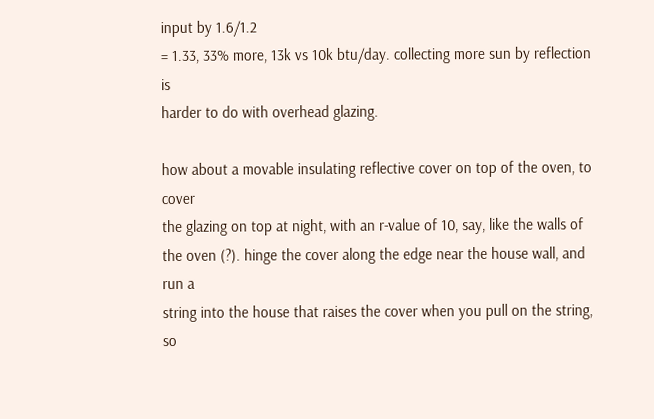input by 1.6/1.2
= 1.33, 33% more, 13k vs 10k btu/day. collecting more sun by reflection is
harder to do with overhead glazing.

how about a movable insulating reflective cover on top of the oven, to cover
the glazing on top at night, with an r-value of 10, say, like the walls of
the oven (?). hinge the cover along the edge near the house wall, and run a
string into the house that raises the cover when you pull on the string, so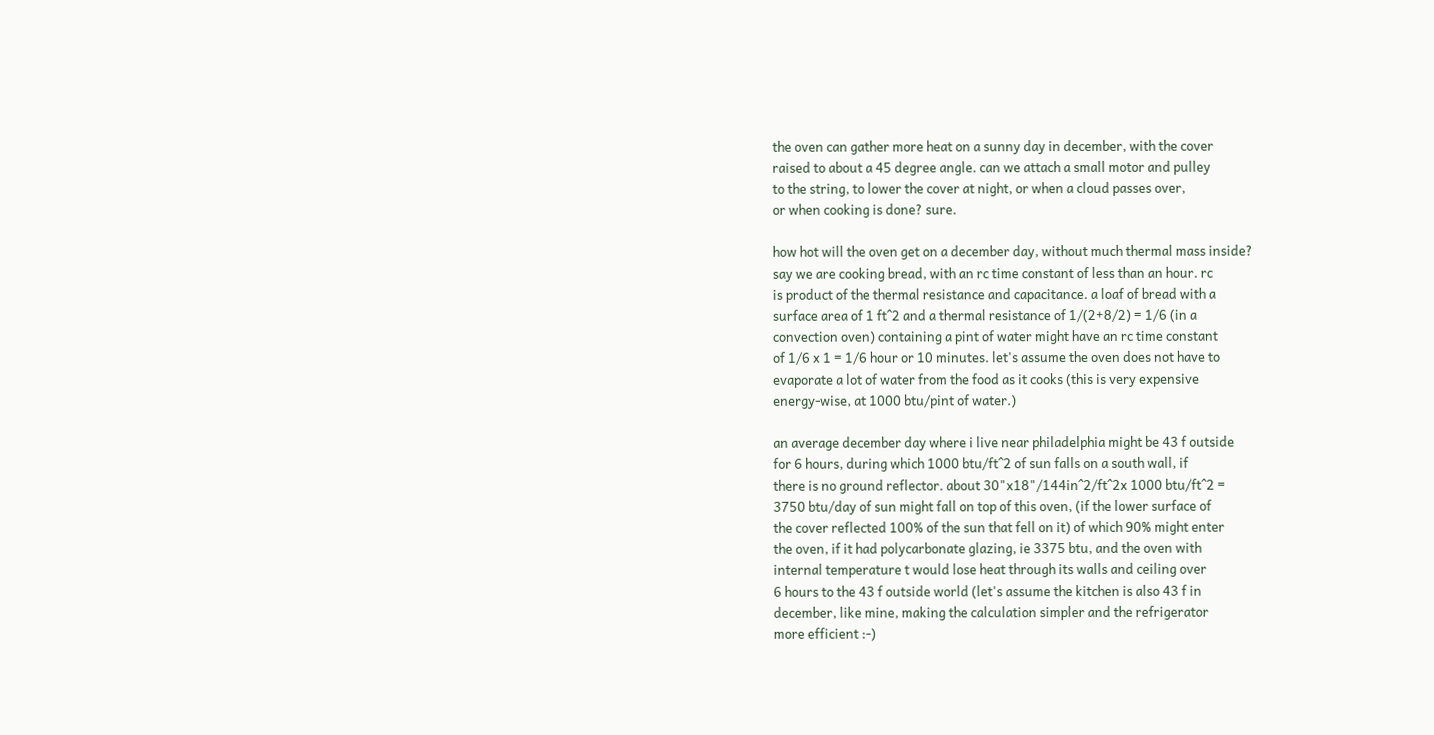the oven can gather more heat on a sunny day in december, with the cover
raised to about a 45 degree angle. can we attach a small motor and pulley
to the string, to lower the cover at night, or when a cloud passes over,
or when cooking is done? sure.

how hot will the oven get on a december day, without much thermal mass inside?
say we are cooking bread, with an rc time constant of less than an hour. rc
is product of the thermal resistance and capacitance. a loaf of bread with a
surface area of 1 ft^2 and a thermal resistance of 1/(2+8/2) = 1/6 (in a
convection oven) containing a pint of water might have an rc time constant
of 1/6 x 1 = 1/6 hour or 10 minutes. let's assume the oven does not have to
evaporate a lot of water from the food as it cooks (this is very expensive
energy-wise, at 1000 btu/pint of water.)

an average december day where i live near philadelphia might be 43 f outside
for 6 hours, during which 1000 btu/ft^2 of sun falls on a south wall, if
there is no ground reflector. about 30"x18"/144in^2/ft^2x 1000 btu/ft^2 =
3750 btu/day of sun might fall on top of this oven, (if the lower surface of
the cover reflected 100% of the sun that fell on it) of which 90% might enter
the oven, if it had polycarbonate glazing, ie 3375 btu, and the oven with
internal temperature t would lose heat through its walls and ceiling over
6 hours to the 43 f outside world (let's assume the kitchen is also 43 f in
december, like mine, making the calculation simpler and the refrigerator
more efficient :-)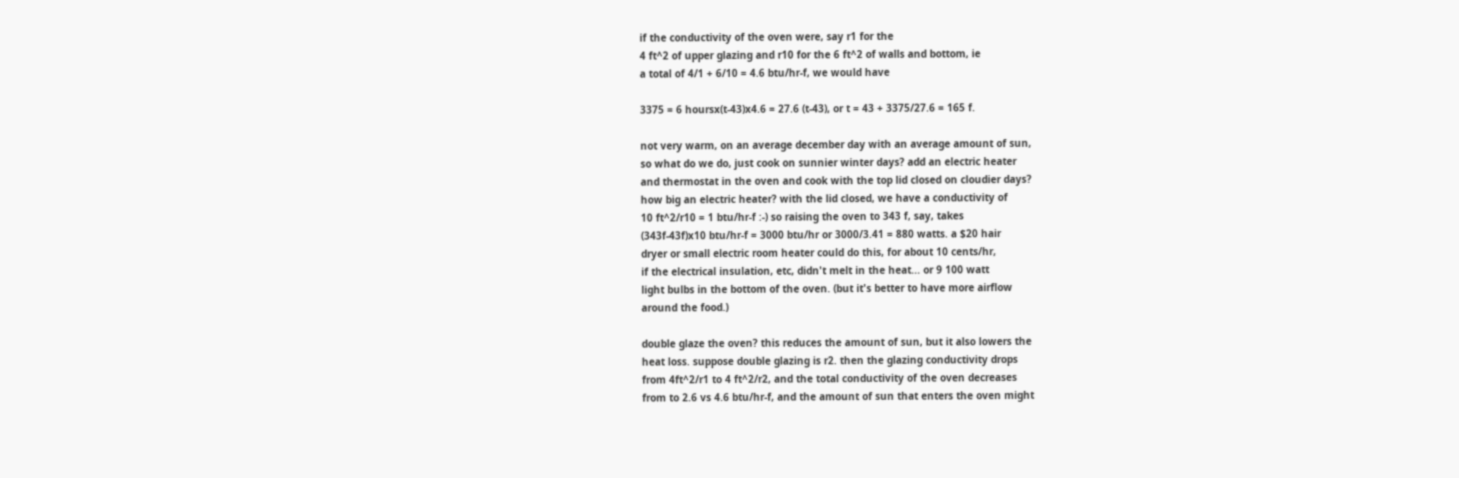if the conductivity of the oven were, say r1 for the
4 ft^2 of upper glazing and r10 for the 6 ft^2 of walls and bottom, ie
a total of 4/1 + 6/10 = 4.6 btu/hr-f, we would have

3375 = 6 hoursx(t-43)x4.6 = 27.6 (t-43), or t = 43 + 3375/27.6 = 165 f.

not very warm, on an average december day with an average amount of sun,
so what do we do, just cook on sunnier winter days? add an electric heater
and thermostat in the oven and cook with the top lid closed on cloudier days?
how big an electric heater? with the lid closed, we have a conductivity of
10 ft^2/r10 = 1 btu/hr-f :-) so raising the oven to 343 f, say, takes
(343f-43f)x10 btu/hr-f = 3000 btu/hr or 3000/3.41 = 880 watts. a $20 hair
dryer or small electric room heater could do this, for about 10 cents/hr,
if the electrical insulation, etc, didn't melt in the heat... or 9 100 watt
light bulbs in the bottom of the oven. (but it's better to have more airflow
around the food.)

double glaze the oven? this reduces the amount of sun, but it also lowers the
heat loss. suppose double glazing is r2. then the glazing conductivity drops
from 4ft^2/r1 to 4 ft^2/r2, and the total conductivity of the oven decreases
from to 2.6 vs 4.6 btu/hr-f, and the amount of sun that enters the oven might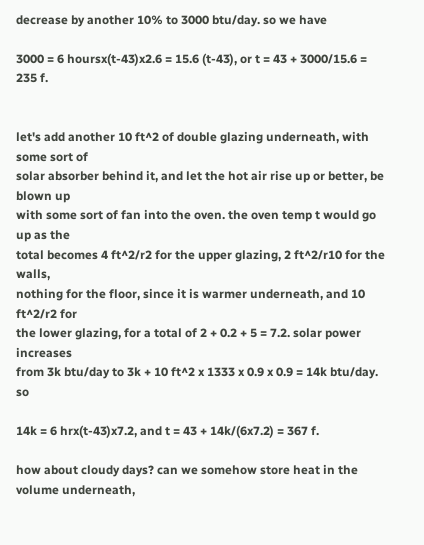decrease by another 10% to 3000 btu/day. so we have

3000 = 6 hoursx(t-43)x2.6 = 15.6 (t-43), or t = 43 + 3000/15.6 = 235 f.


let's add another 10 ft^2 of double glazing underneath, with some sort of
solar absorber behind it, and let the hot air rise up or better, be blown up
with some sort of fan into the oven. the oven temp t would go up as the
total becomes 4 ft^2/r2 for the upper glazing, 2 ft^2/r10 for the walls,
nothing for the floor, since it is warmer underneath, and 10 ft^2/r2 for
the lower glazing, for a total of 2 + 0.2 + 5 = 7.2. solar power increases
from 3k btu/day to 3k + 10 ft^2 x 1333 x 0.9 x 0.9 = 14k btu/day. so

14k = 6 hrx(t-43)x7.2, and t = 43 + 14k/(6x7.2) = 367 f.

how about cloudy days? can we somehow store heat in the volume underneath,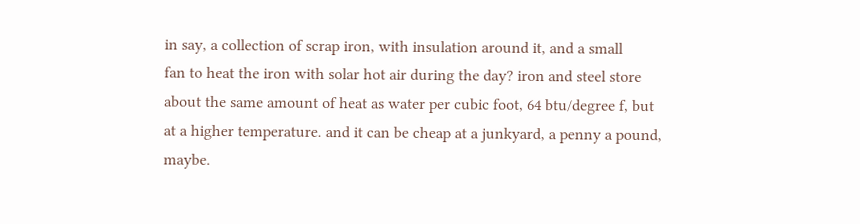in say, a collection of scrap iron, with insulation around it, and a small
fan to heat the iron with solar hot air during the day? iron and steel store
about the same amount of heat as water per cubic foot, 64 btu/degree f, but
at a higher temperature. and it can be cheap at a junkyard, a penny a pound,
maybe.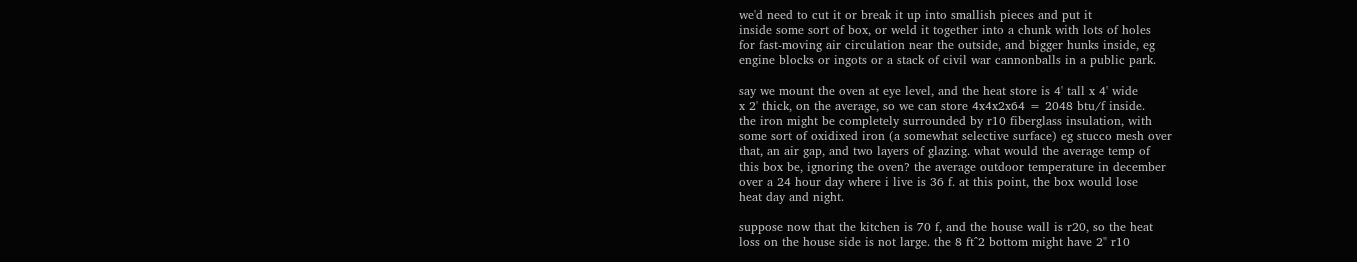we'd need to cut it or break it up into smallish pieces and put it
inside some sort of box, or weld it together into a chunk with lots of holes
for fast-moving air circulation near the outside, and bigger hunks inside, eg
engine blocks or ingots or a stack of civil war cannonballs in a public park.

say we mount the oven at eye level, and the heat store is 4' tall x 4' wide
x 2' thick, on the average, so we can store 4x4x2x64 = 2048 btu/f inside.
the iron might be completely surrounded by r10 fiberglass insulation, with
some sort of oxidixed iron (a somewhat selective surface) eg stucco mesh over
that, an air gap, and two layers of glazing. what would the average temp of
this box be, ignoring the oven? the average outdoor temperature in december
over a 24 hour day where i live is 36 f. at this point, the box would lose
heat day and night.

suppose now that the kitchen is 70 f, and the house wall is r20, so the heat
loss on the house side is not large. the 8 ft^2 bottom might have 2" r10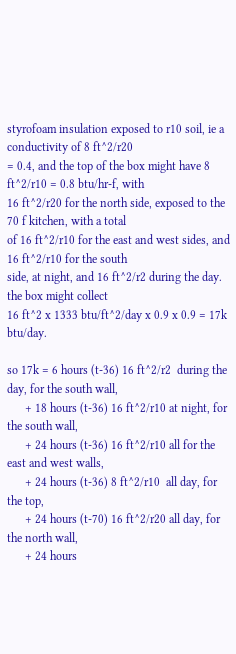styrofoam insulation exposed to r10 soil, ie a conductivity of 8 ft^2/r20
= 0.4, and the top of the box might have 8 ft^2/r10 = 0.8 btu/hr-f, with
16 ft^2/r20 for the north side, exposed to the 70 f kitchen, with a total
of 16 ft^2/r10 for the east and west sides, and 16 ft^2/r10 for the south
side, at night, and 16 ft^2/r2 during the day. the box might collect
16 ft^2 x 1333 btu/ft^2/day x 0.9 x 0.9 = 17k btu/day.

so 17k = 6 hours (t-36) 16 ft^2/r2  during the day, for the south wall,
      + 18 hours (t-36) 16 ft^2/r10 at night, for the south wall,
      + 24 hours (t-36) 16 ft^2/r10 all for the east and west walls,
      + 24 hours (t-36) 8 ft^2/r10  all day, for the top,
      + 24 hours (t-70) 16 ft^2/r20 all day, for the north wall,
      + 24 hours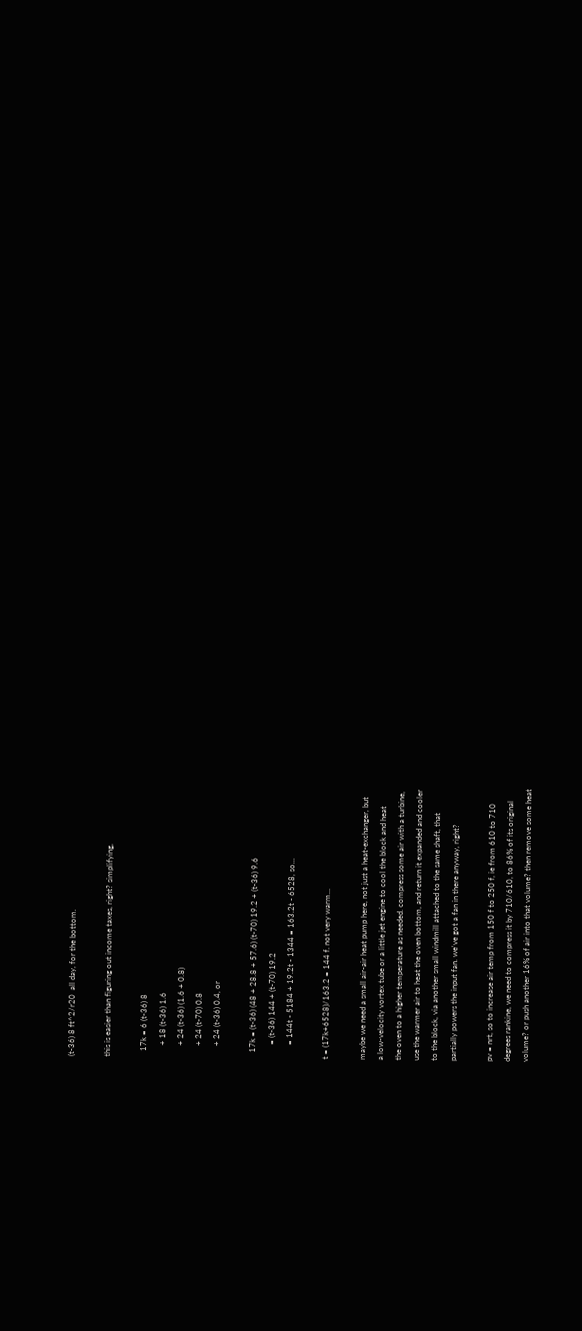(t-36) 8 ft^2/r20  all day, for the bottom.

this is easier than figuring out income taxes, right? simplifying,

   17k = 6 (t-36) 8
      + 18 (t-36) 1.6
      + 24 (t-36) (1.6 + 0.8)
      + 24 (t-70) 0.8
      + 24 (t-36) 0.4, or

   17k = (t-36) (48 + 28.8 + 57.6) (t-70) 19.2 + (t-36) 9.6
       = (t-36) 144 + (t-70) 19.2
       = 144t - 5184 + 19.2t - 1344 = 163.2t - 6528, so...

t = (17k+6528)/163.2 = 144 f. not very warm...

maybe we need a small air-air heat pump here, not just a heat-exchanger, but
a low-velocity vortex tube or a little jet engine to cool the block and heat
the oven to a higher temperature as needed. compress some air with a turbine,
use the warmer air to heat the oven bottom, and return it expanded and cooler
to the block, via another small windmill attached to the same shaft, that
partially powers the input fan. we've got a fan in there anyway, right?

pv = nrt, so to increase air temp from 150 f to 250 f, ie from 610 to 710
degrees rankine, we need to compress it by 710/610, to 86% of its original
volume? or push another 16% of air into that volume? then remove some heat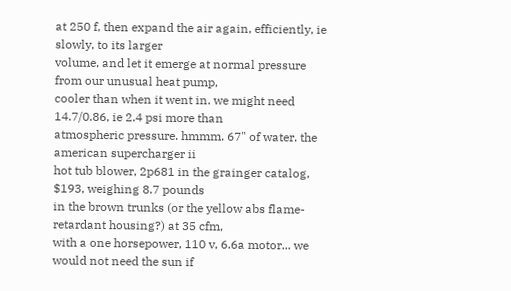at 250 f, then expand the air again, efficiently, ie slowly, to its larger
volume, and let it emerge at normal pressure from our unusual heat pump,
cooler than when it went in. we might need 14.7/0.86, ie 2.4 psi more than
atmospheric pressure. hmmm. 67" of water. the american supercharger ii
hot tub blower, 2p681 in the grainger catalog, $193, weighing 8.7 pounds
in the brown trunks (or the yellow abs flame-retardant housing?) at 35 cfm,
with a one horsepower, 110 v, 6.6a motor... we would not need the sun if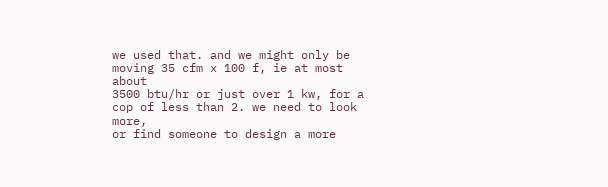we used that. and we might only be moving 35 cfm x 100 f, ie at most about
3500 btu/hr or just over 1 kw, for a cop of less than 2. we need to look more,
or find someone to design a more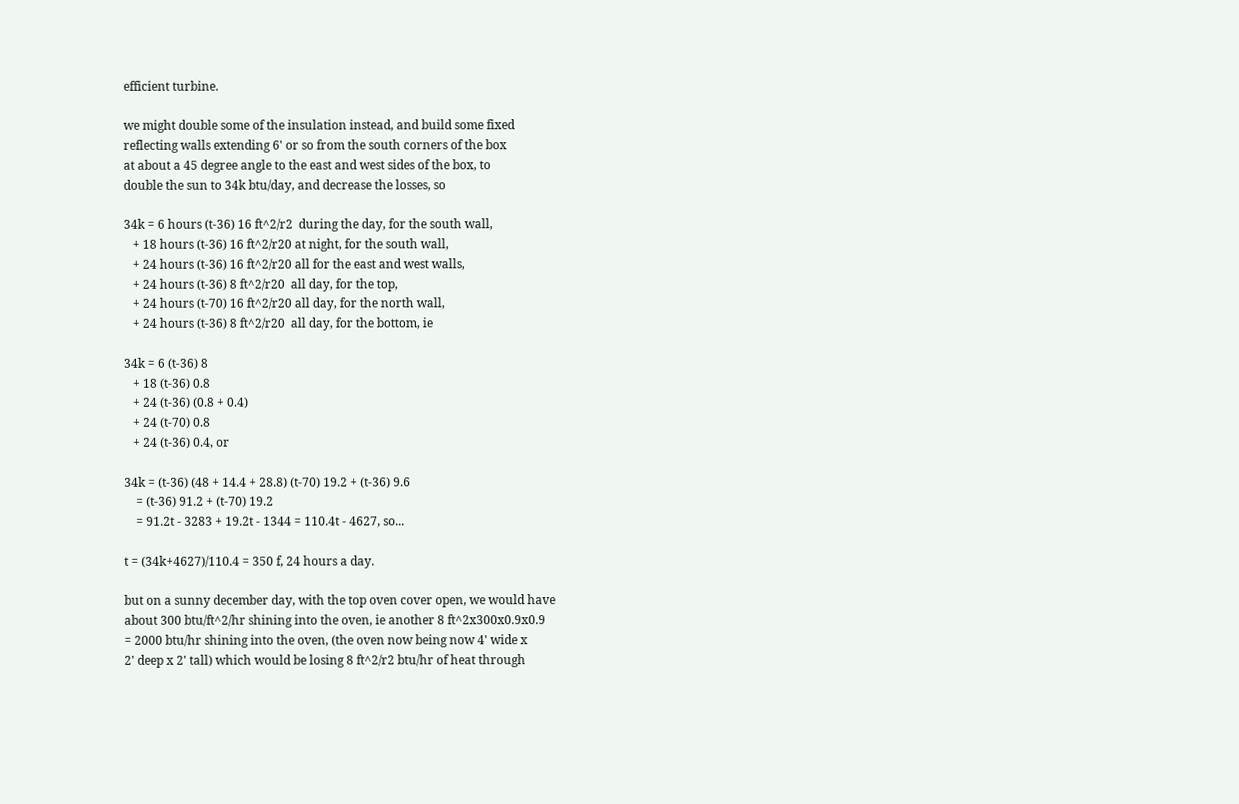efficient turbine.

we might double some of the insulation instead, and build some fixed
reflecting walls extending 6' or so from the south corners of the box
at about a 45 degree angle to the east and west sides of the box, to
double the sun to 34k btu/day, and decrease the losses, so

34k = 6 hours (t-36) 16 ft^2/r2  during the day, for the south wall,
   + 18 hours (t-36) 16 ft^2/r20 at night, for the south wall,
   + 24 hours (t-36) 16 ft^2/r20 all for the east and west walls,
   + 24 hours (t-36) 8 ft^2/r20  all day, for the top,
   + 24 hours (t-70) 16 ft^2/r20 all day, for the north wall,
   + 24 hours (t-36) 8 ft^2/r20  all day, for the bottom, ie

34k = 6 (t-36) 8
   + 18 (t-36) 0.8
   + 24 (t-36) (0.8 + 0.4)
   + 24 (t-70) 0.8
   + 24 (t-36) 0.4, or

34k = (t-36) (48 + 14.4 + 28.8) (t-70) 19.2 + (t-36) 9.6
    = (t-36) 91.2 + (t-70) 19.2
    = 91.2t - 3283 + 19.2t - 1344 = 110.4t - 4627, so...

t = (34k+4627)/110.4 = 350 f, 24 hours a day.

but on a sunny december day, with the top oven cover open, we would have
about 300 btu/ft^2/hr shining into the oven, ie another 8 ft^2x300x0.9x0.9
= 2000 btu/hr shining into the oven, (the oven now being now 4' wide x
2' deep x 2' tall) which would be losing 8 ft^2/r2 btu/hr of heat through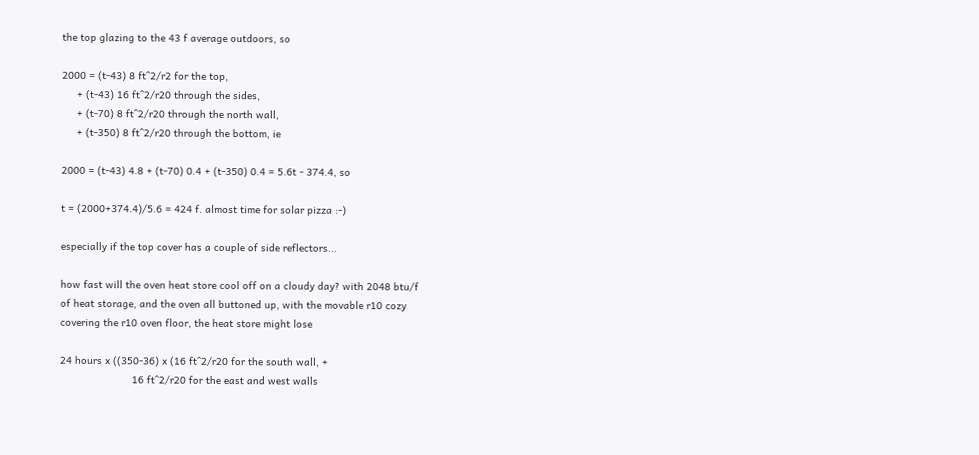the top glazing to the 43 f average outdoors, so

2000 = (t-43) 8 ft^2/r2 for the top,
     + (t-43) 16 ft^2/r20 through the sides,
     + (t-70) 8 ft^2/r20 through the north wall,
     + (t-350) 8 ft^2/r20 through the bottom, ie

2000 = (t-43) 4.8 + (t-70) 0.4 + (t-350) 0.4 = 5.6t - 374.4, so

t = (2000+374.4)/5.6 = 424 f. almost time for solar pizza :-)

especially if the top cover has a couple of side reflectors...

how fast will the oven heat store cool off on a cloudy day? with 2048 btu/f
of heat storage, and the oven all buttoned up, with the movable r10 cozy
covering the r10 oven floor, the heat store might lose

24 hours x ((350-36) x (16 ft^2/r20 for the south wall, +
                        16 ft^2/r20 for the east and west walls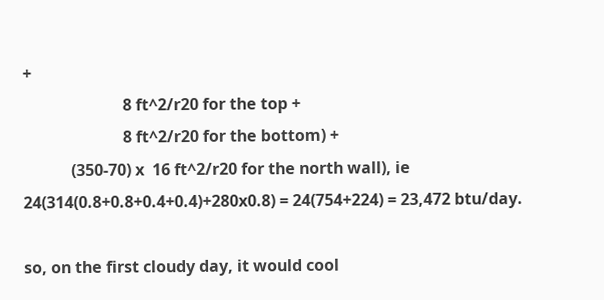+
                         8 ft^2/r20 for the top +
                         8 ft^2/r20 for the bottom) +
            (350-70) x  16 ft^2/r20 for the north wall), ie
24(314(0.8+0.8+0.4+0.4)+280x0.8) = 24(754+224) = 23,472 btu/day.

so, on the first cloudy day, it would cool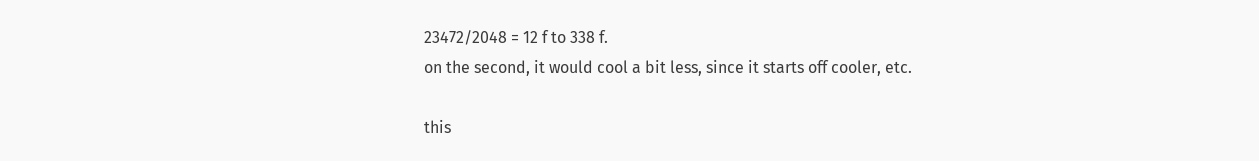23472/2048 = 12 f to 338 f.
on the second, it would cool a bit less, since it starts off cooler, etc.

this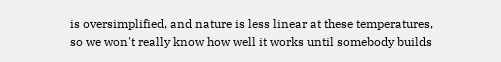is oversimplified, and nature is less linear at these temperatures,
so we won't really know how well it works until somebody builds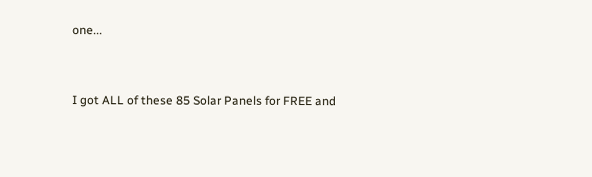one...


I got ALL of these 85 Solar Panels for FREE and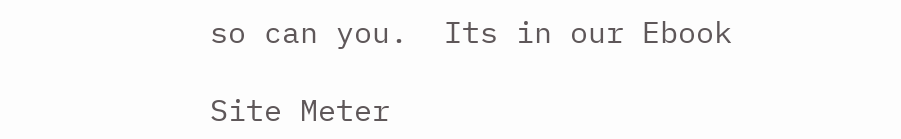so can you.  Its in our Ebook

Site Meter